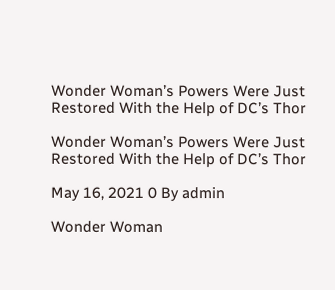Wonder Woman’s Powers Were Just Restored With the Help of DC’s Thor

Wonder Woman’s Powers Were Just Restored With the Help of DC’s Thor

May 16, 2021 0 By admin

Wonder Woman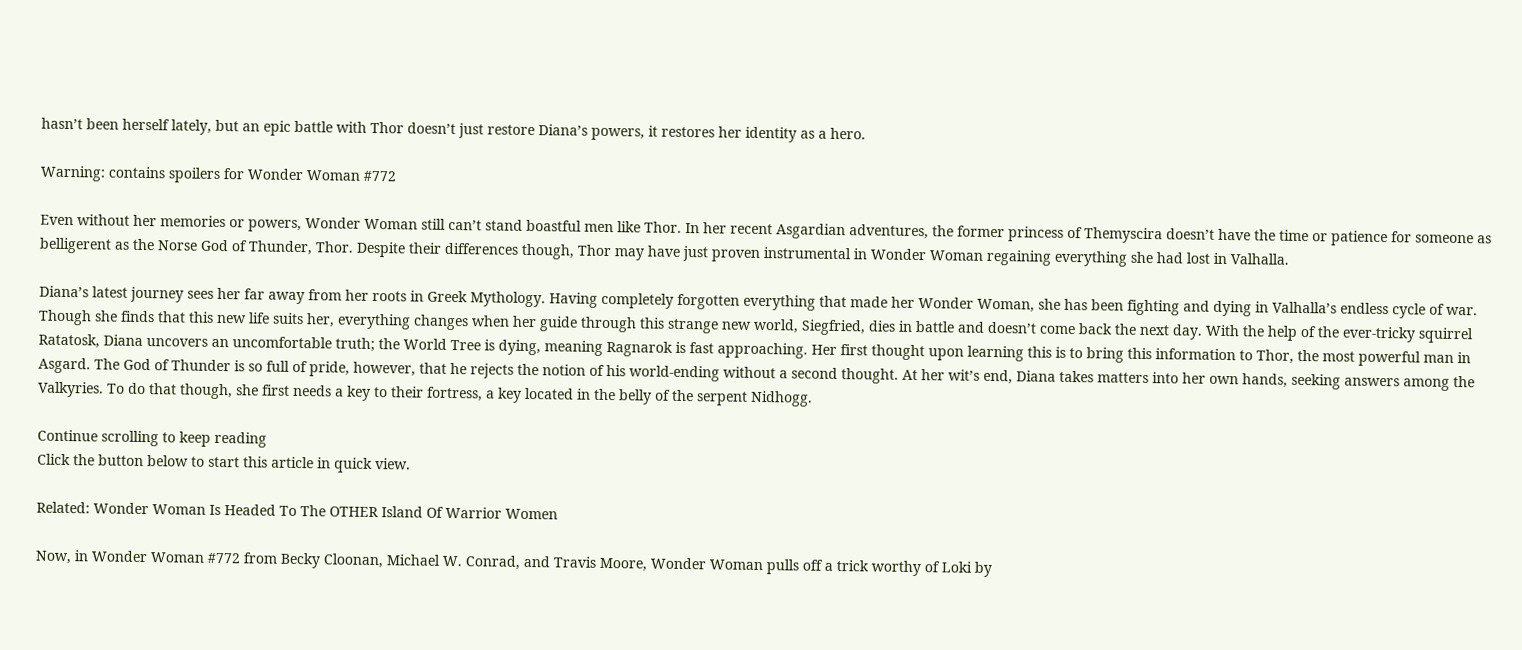hasn’t been herself lately, but an epic battle with Thor doesn’t just restore Diana’s powers, it restores her identity as a hero.

Warning: contains spoilers for Wonder Woman #772

Even without her memories or powers, Wonder Woman still can’t stand boastful men like Thor. In her recent Asgardian adventures, the former princess of Themyscira doesn’t have the time or patience for someone as belligerent as the Norse God of Thunder, Thor. Despite their differences though, Thor may have just proven instrumental in Wonder Woman regaining everything she had lost in Valhalla.

Diana’s latest journey sees her far away from her roots in Greek Mythology. Having completely forgotten everything that made her Wonder Woman, she has been fighting and dying in Valhalla’s endless cycle of war. Though she finds that this new life suits her, everything changes when her guide through this strange new world, Siegfried, dies in battle and doesn’t come back the next day. With the help of the ever-tricky squirrel Ratatosk, Diana uncovers an uncomfortable truth; the World Tree is dying, meaning Ragnarok is fast approaching. Her first thought upon learning this is to bring this information to Thor, the most powerful man in Asgard. The God of Thunder is so full of pride, however, that he rejects the notion of his world-ending without a second thought. At her wit’s end, Diana takes matters into her own hands, seeking answers among the Valkyries. To do that though, she first needs a key to their fortress, a key located in the belly of the serpent Nidhogg.

Continue scrolling to keep reading
Click the button below to start this article in quick view.

Related: Wonder Woman Is Headed To The OTHER Island Of Warrior Women

Now, in Wonder Woman #772 from Becky Cloonan, Michael W. Conrad, and Travis Moore, Wonder Woman pulls off a trick worthy of Loki by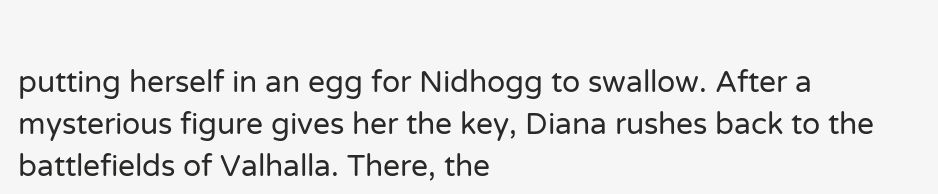putting herself in an egg for Nidhogg to swallow. After a mysterious figure gives her the key, Diana rushes back to the battlefields of Valhalla. There, the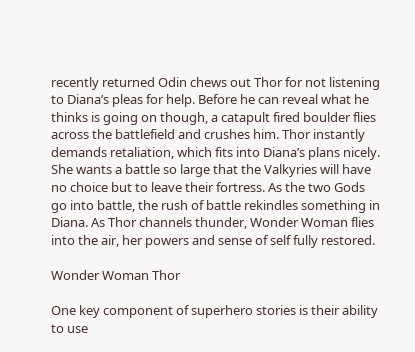recently returned Odin chews out Thor for not listening to Diana’s pleas for help. Before he can reveal what he thinks is going on though, a catapult fired boulder flies across the battlefield and crushes him. Thor instantly demands retaliation, which fits into Diana’s plans nicely. She wants a battle so large that the Valkyries will have no choice but to leave their fortress. As the two Gods go into battle, the rush of battle rekindles something in Diana. As Thor channels thunder, Wonder Woman flies into the air, her powers and sense of self fully restored.

Wonder Woman Thor

One key component of superhero stories is their ability to use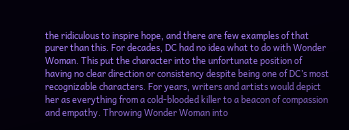the ridiculous to inspire hope, and there are few examples of that purer than this. For decades, DC had no idea what to do with Wonder Woman. This put the character into the unfortunate position of having no clear direction or consistency despite being one of DC’s most recognizable characters. For years, writers and artists would depict her as everything from a cold-blooded killer to a beacon of compassion and empathy. Throwing Wonder Woman into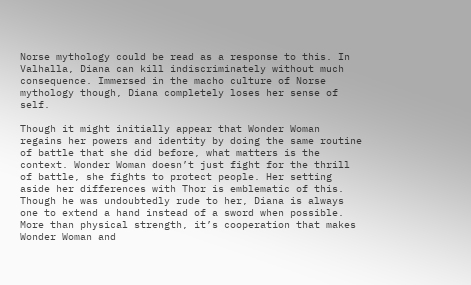Norse mythology could be read as a response to this. In Valhalla, Diana can kill indiscriminately without much consequence. Immersed in the macho culture of Norse mythology though, Diana completely loses her sense of self.

Though it might initially appear that Wonder Woman regains her powers and identity by doing the same routine of battle that she did before, what matters is the context. Wonder Woman doesn’t just fight for the thrill of battle, she fights to protect people. Her setting aside her differences with Thor is emblematic of this. Though he was undoubtedly rude to her, Diana is always one to extend a hand instead of a sword when possible. More than physical strength, it’s cooperation that makes Wonder Woman and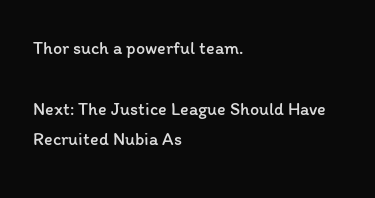Thor such a powerful team.

Next: The Justice League Should Have Recruited Nubia As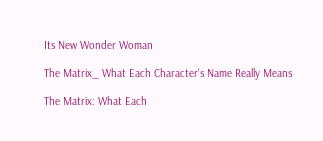Its New Wonder Woman

The Matrix_ What Each Character's Name Really Means

The Matrix: What Each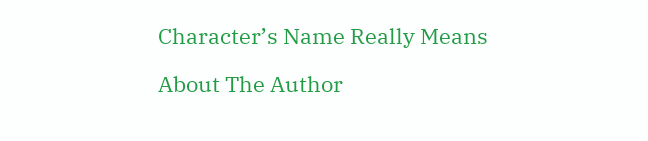Character’s Name Really Means

About The Author